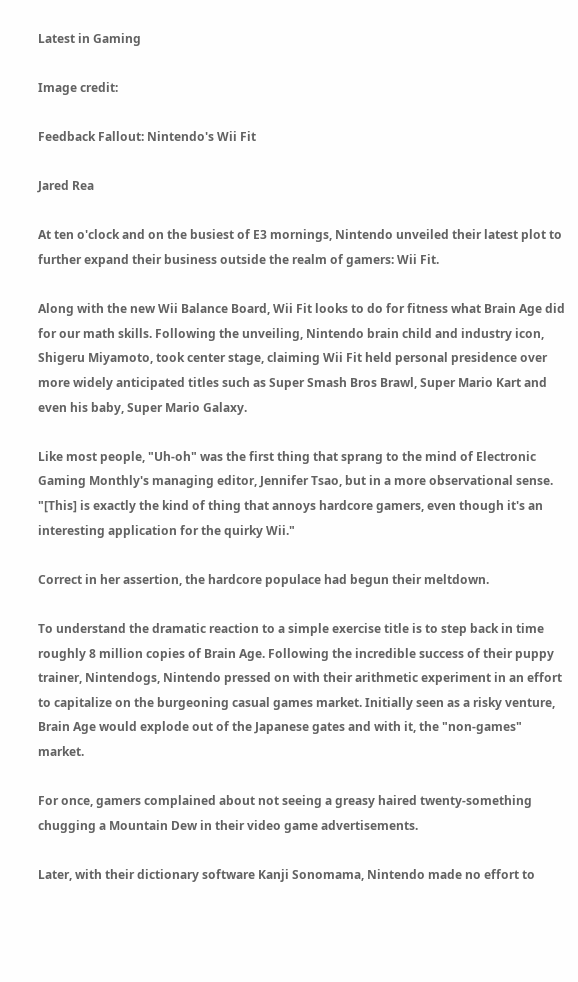Latest in Gaming

Image credit:

Feedback Fallout: Nintendo's Wii Fit

Jared Rea

At ten o'clock and on the busiest of E3 mornings, Nintendo unveiled their latest plot to further expand their business outside the realm of gamers: Wii Fit.

Along with the new Wii Balance Board, Wii Fit looks to do for fitness what Brain Age did for our math skills. Following the unveiling, Nintendo brain child and industry icon, Shigeru Miyamoto, took center stage, claiming Wii Fit held personal presidence over more widely anticipated titles such as Super Smash Bros Brawl, Super Mario Kart and even his baby, Super Mario Galaxy.

Like most people, "Uh-oh" was the first thing that sprang to the mind of Electronic Gaming Monthly's managing editor, Jennifer Tsao, but in a more observational sense. "[This] is exactly the kind of thing that annoys hardcore gamers, even though it's an interesting application for the quirky Wii."

Correct in her assertion, the hardcore populace had begun their meltdown.

To understand the dramatic reaction to a simple exercise title is to step back in time roughly 8 million copies of Brain Age. Following the incredible success of their puppy trainer, Nintendogs, Nintendo pressed on with their arithmetic experiment in an effort to capitalize on the burgeoning casual games market. Initially seen as a risky venture, Brain Age would explode out of the Japanese gates and with it, the "non-games" market.

For once, gamers complained about not seeing a greasy haired twenty-something chugging a Mountain Dew in their video game advertisements.

Later, with their dictionary software Kanji Sonomama, Nintendo made no effort to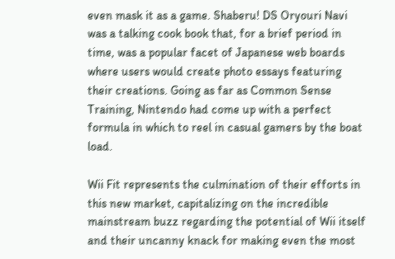even mask it as a game. Shaberu! DS Oryouri Navi was a talking cook book that, for a brief period in time, was a popular facet of Japanese web boards where users would create photo essays featuring their creations. Going as far as Common Sense Training, Nintendo had come up with a perfect formula in which to reel in casual gamers by the boat load.

Wii Fit represents the culmination of their efforts in this new market, capitalizing on the incredible mainstream buzz regarding the potential of Wii itself and their uncanny knack for making even the most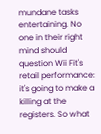mundane tasks entertaining. No one in their right mind should question Wii Fit's retail performance: it's going to make a killing at the registers. So what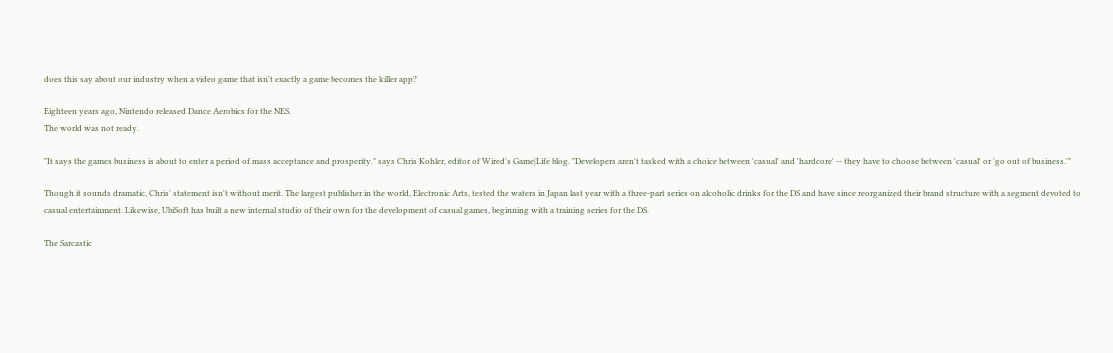does this say about our industry when a video game that isn't exactly a game becomes the killer app?

Eighteen years ago, Nintendo released Dance Aerobics for the NES.
The world was not ready.

"It says the games business is about to enter a period of mass acceptance and prosperity." says Chris Kohler, editor of Wired's Game|Life blog. "Developers aren't tasked with a choice between 'casual' and 'hardcore' -- they have to choose between 'casual' or 'go out of business.'"

Though it sounds dramatic, Chris' statement isn't without merit. The largest publisher in the world, Electronic Arts, tested the waters in Japan last year with a three-part series on alcoholic drinks for the DS and have since reorganized their brand structure with a segment devoted to casual entertainment. Likewise, UbiSoft has built a new internal studio of their own for the development of casual games, beginning with a training series for the DS.

The Sarcastic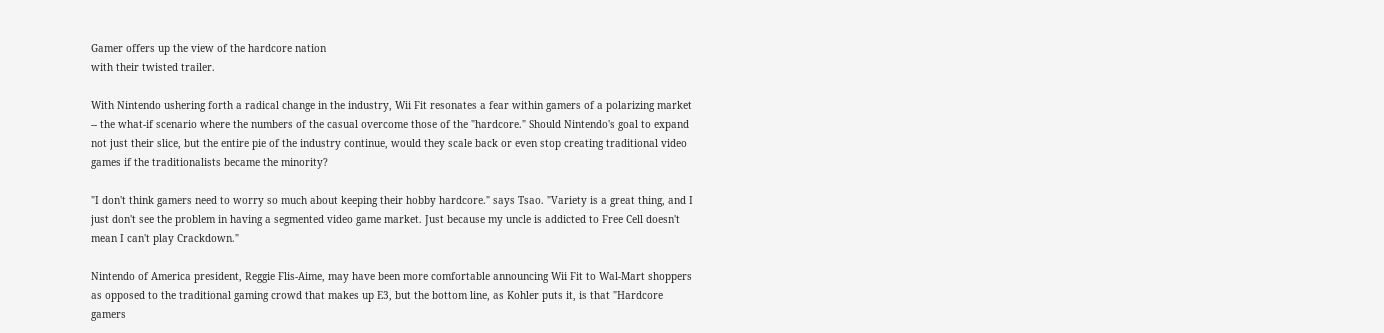Gamer offers up the view of the hardcore nation
with their twisted trailer.

With Nintendo ushering forth a radical change in the industry, Wii Fit resonates a fear within gamers of a polarizing market -- the what-if scenario where the numbers of the casual overcome those of the "hardcore." Should Nintendo's goal to expand not just their slice, but the entire pie of the industry continue, would they scale back or even stop creating traditional video games if the traditionalists became the minority?

"I don't think gamers need to worry so much about keeping their hobby hardcore." says Tsao. "Variety is a great thing, and I just don't see the problem in having a segmented video game market. Just because my uncle is addicted to Free Cell doesn't mean I can't play Crackdown."

Nintendo of America president, Reggie Flis-Aime, may have been more comfortable announcing Wii Fit to Wal-Mart shoppers as opposed to the traditional gaming crowd that makes up E3, but the bottom line, as Kohler puts it, is that "Hardcore gamers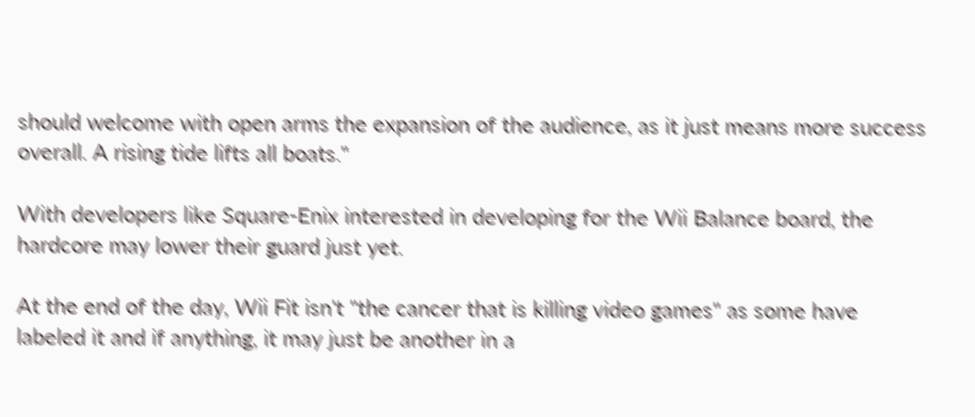should welcome with open arms the expansion of the audience, as it just means more success overall. A rising tide lifts all boats."

With developers like Square-Enix interested in developing for the Wii Balance board, the hardcore may lower their guard just yet.

At the end of the day, Wii Fit isn't "the cancer that is killing video games" as some have labeled it and if anything, it may just be another in a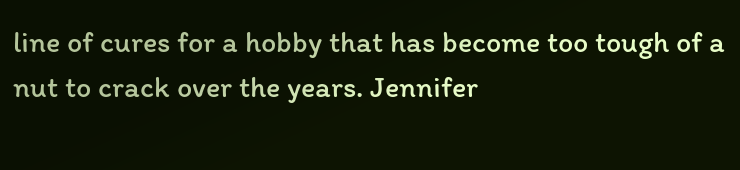line of cures for a hobby that has become too tough of a nut to crack over the years. Jennifer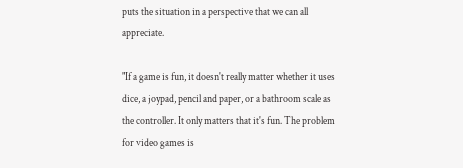puts the situation in a perspective that we can all appreciate.

"If a game is fun, it doesn't really matter whether it uses dice, a joypad, pencil and paper, or a bathroom scale as the controller. It only matters that it's fun. The problem for video games is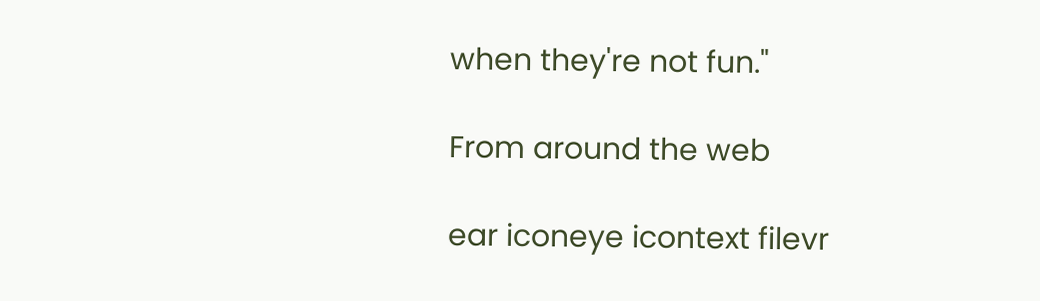when they're not fun."

From around the web

ear iconeye icontext filevr